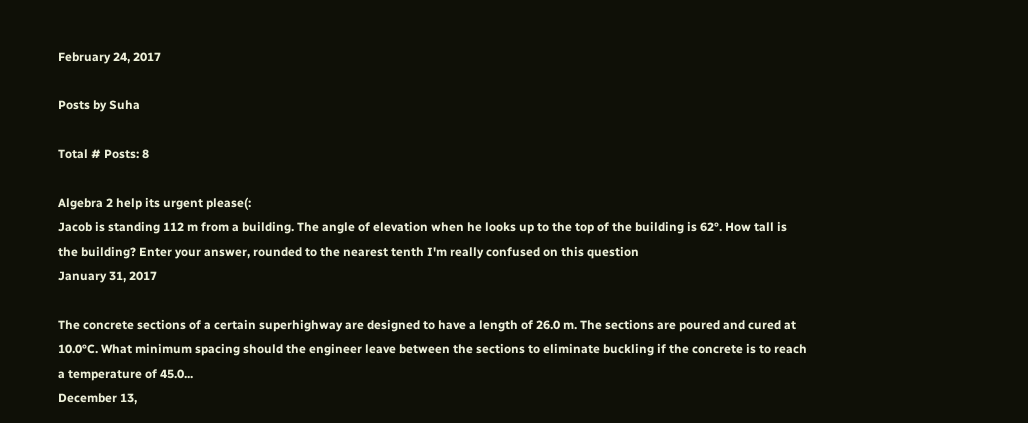February 24, 2017

Posts by Suha

Total # Posts: 8

Algebra 2 help its urgent please(:
Jacob is standing 112 m from a building. The angle of elevation when he looks up to the top of the building is 62°. How tall is the building? Enter your answer, rounded to the nearest tenth I'm really confused on this question
January 31, 2017

The concrete sections of a certain superhighway are designed to have a length of 26.0 m. The sections are poured and cured at 10.0°C. What minimum spacing should the engineer leave between the sections to eliminate buckling if the concrete is to reach a temperature of 45.0...
December 13,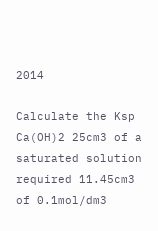2014

Calculate the Ksp Ca(OH)2 25cm3 of a saturated solution required 11.45cm3 of 0.1mol/dm3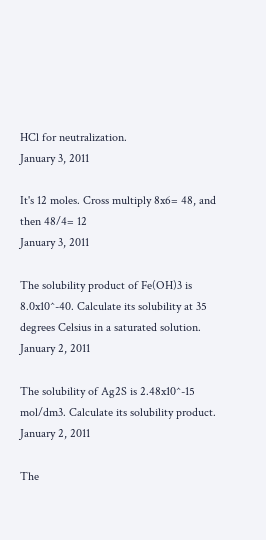HCl for neutralization.
January 3, 2011

It's 12 moles. Cross multiply 8x6= 48, and then 48/4= 12
January 3, 2011

The solubility product of Fe(OH)3 is 8.0x10^-40. Calculate its solubility at 35 degrees Celsius in a saturated solution.
January 2, 2011

The solubility of Ag2S is 2.48x10^-15 mol/dm3. Calculate its solubility product.
January 2, 2011

The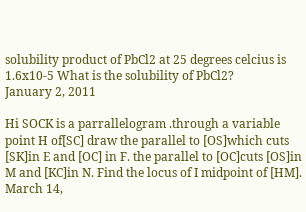solubility product of PbCl2 at 25 degrees celcius is 1.6x10-5 What is the solubility of PbCl2?
January 2, 2011

Hi SOCK is a parrallelogram .through a variable point H of[SC] draw the parallel to [OS]which cuts [SK]in E and [OC] in F. the parallel to [OC]cuts [OS]in M and [KC]in N. Find the locus of I midpoint of [HM].
March 14,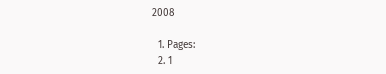2008

  1. Pages:
  2. 1